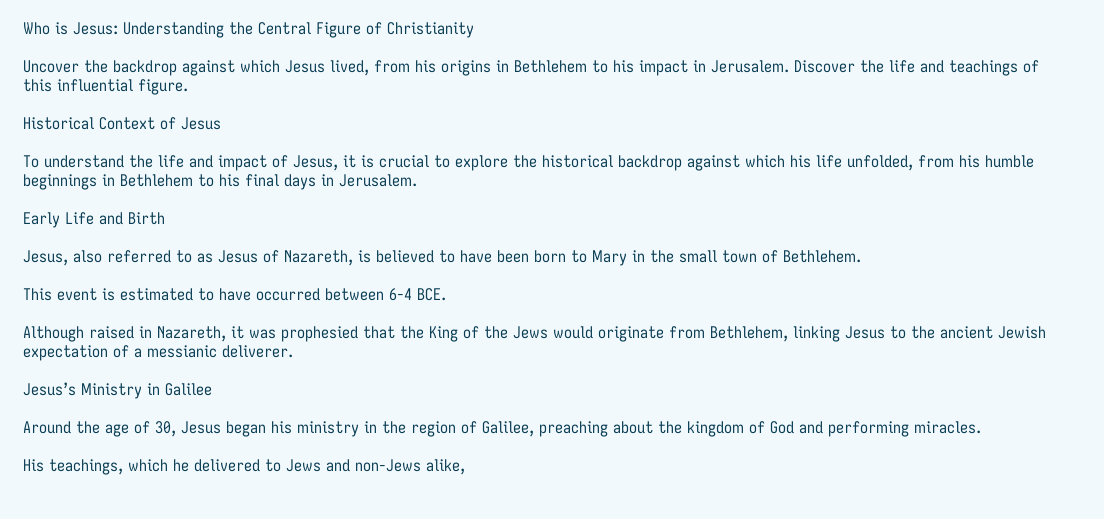Who is Jesus: Understanding the Central Figure of Christianity

Uncover the backdrop against which Jesus lived, from his origins in Bethlehem to his impact in Jerusalem. Discover the life and teachings of this influential figure.

Historical Context of Jesus

To understand the life and impact of Jesus, it is crucial to explore the historical backdrop against which his life unfolded, from his humble beginnings in Bethlehem to his final days in Jerusalem.

Early Life and Birth

Jesus, also referred to as Jesus of Nazareth, is believed to have been born to Mary in the small town of Bethlehem.

This event is estimated to have occurred between 6-4 BCE.

Although raised in Nazareth, it was prophesied that the King of the Jews would originate from Bethlehem, linking Jesus to the ancient Jewish expectation of a messianic deliverer.

Jesus’s Ministry in Galilee

Around the age of 30, Jesus began his ministry in the region of Galilee, preaching about the kingdom of God and performing miracles.

His teachings, which he delivered to Jews and non-Jews alike,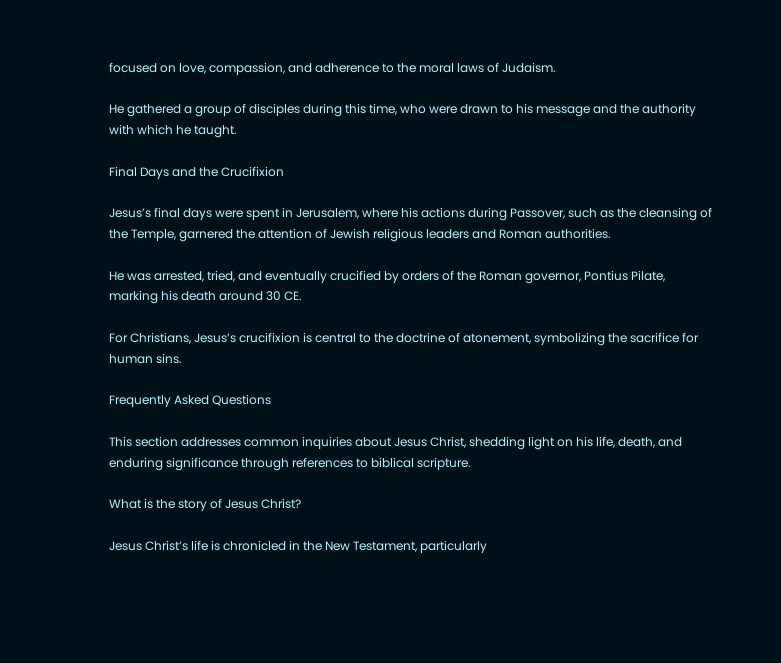focused on love, compassion, and adherence to the moral laws of Judaism.

He gathered a group of disciples during this time, who were drawn to his message and the authority with which he taught.

Final Days and the Crucifixion

Jesus’s final days were spent in Jerusalem, where his actions during Passover, such as the cleansing of the Temple, garnered the attention of Jewish religious leaders and Roman authorities.

He was arrested, tried, and eventually crucified by orders of the Roman governor, Pontius Pilate, marking his death around 30 CE.

For Christians, Jesus’s crucifixion is central to the doctrine of atonement, symbolizing the sacrifice for human sins.

Frequently Asked Questions

This section addresses common inquiries about Jesus Christ, shedding light on his life, death, and enduring significance through references to biblical scripture.

What is the story of Jesus Christ?

Jesus Christ’s life is chronicled in the New Testament, particularly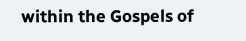within the Gospels of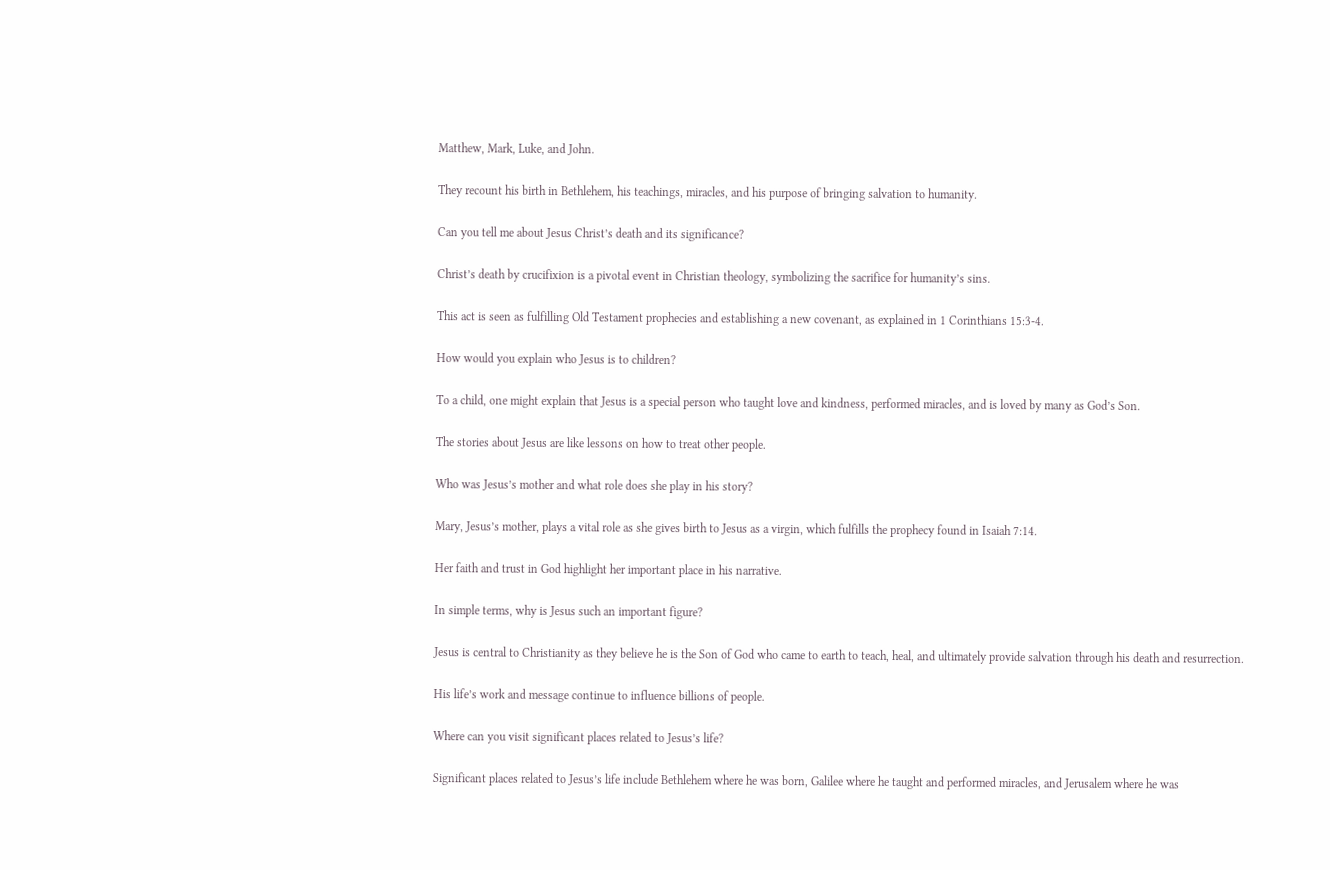Matthew, Mark, Luke, and John.

They recount his birth in Bethlehem, his teachings, miracles, and his purpose of bringing salvation to humanity.

Can you tell me about Jesus Christ’s death and its significance?

Christ’s death by crucifixion is a pivotal event in Christian theology, symbolizing the sacrifice for humanity’s sins.

This act is seen as fulfilling Old Testament prophecies and establishing a new covenant, as explained in 1 Corinthians 15:3-4.

How would you explain who Jesus is to children?

To a child, one might explain that Jesus is a special person who taught love and kindness, performed miracles, and is loved by many as God’s Son.

The stories about Jesus are like lessons on how to treat other people.

Who was Jesus’s mother and what role does she play in his story?

Mary, Jesus’s mother, plays a vital role as she gives birth to Jesus as a virgin, which fulfills the prophecy found in Isaiah 7:14.

Her faith and trust in God highlight her important place in his narrative.

In simple terms, why is Jesus such an important figure?

Jesus is central to Christianity as they believe he is the Son of God who came to earth to teach, heal, and ultimately provide salvation through his death and resurrection.

His life’s work and message continue to influence billions of people.

Where can you visit significant places related to Jesus’s life?

Significant places related to Jesus’s life include Bethlehem where he was born, Galilee where he taught and performed miracles, and Jerusalem where he was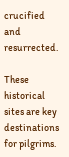crucified and resurrected.

These historical sites are key destinations for pilgrims.